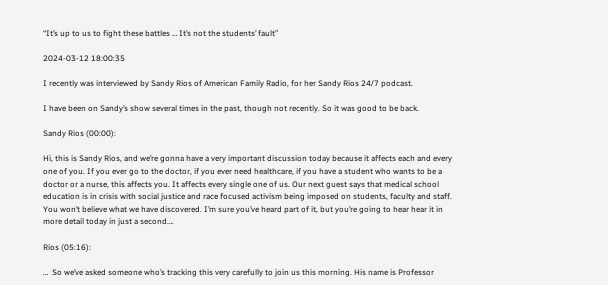“It’s up to us to fight these battles … It’s not the students’ fault”

2024-03-12 18:00:35

I recently was interviewed by Sandy Rios of American Family Radio, for her Sandy Rios 24/7 podcast.

I have been on Sandy’s show several times in the past, though not recently. So it was good to be back.

Sandy Rios (00:00):

Hi, this is Sandy Rios, and we’re gonna have a very important discussion today because it affects each and every one of you. If you ever go to the doctor, if you ever need healthcare, if you have a student who wants to be a doctor or a nurse, this affects you. It affects every single one of us. Our next guest says that medical school education is in crisis with social justice and race focused activism being imposed on students, faculty and staff. You won’t believe what we have discovered. I’m sure you’ve heard part of it, but you’re going to hear hear it in more detail today in just a second….

Rios (05:16):

…  So we’ve asked someone who’s tracking this very carefully to join us this morning. His name is Professor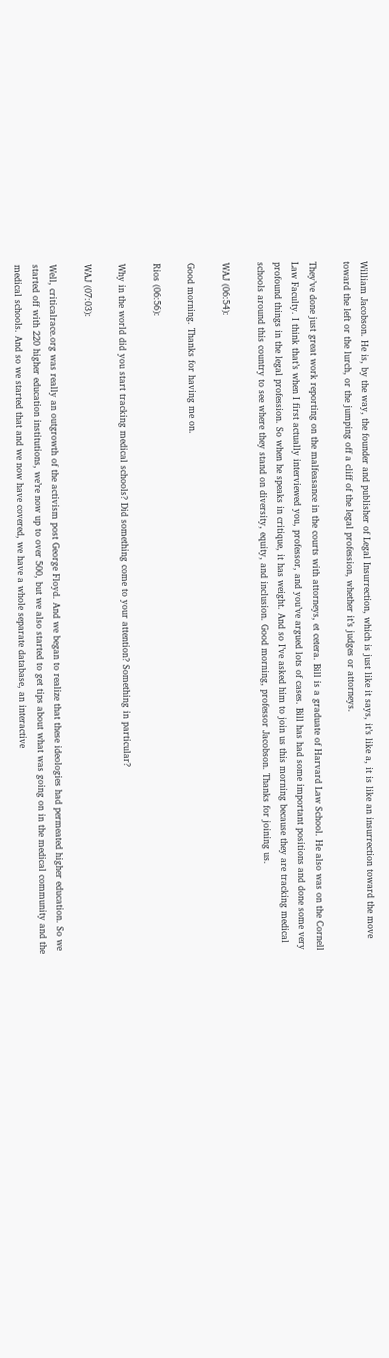William Jacobson. He is, by the way, the founder and publisher of Legal Insurrection, which is just like it says, it’s like a, it is like an insurrection toward the move toward the left or the lurch, or the jumping off a cliff of the legal profession, whether it’s judges or attorneys.

They’ve done just great work reporting on the malfeasance in the courts with attorneys, et cetera. Bill is a graduate of Harvard Law School. He also was on the Cornell Law Faculty. I think that’s when I first actually interviewed you, professor, and you’ve argued lots of cases. Bill has had some important positions and done some very profound things in the legal profession. So when he speaks in critique, it has weight. And so I’ve asked him to join us this morning because they are tracking medical schools around this country to see where they stand on diversity, equity, and inclusion. Good morning, professor Jacobson. Thanks for joining us.

WAJ (06:54):

Good morning. Thanks for having me on.

Rios (06:56):

Why in the world did you start tracking medical schools? Did something come to your attention? Something in particular?

WAJ (07:03):

Well, criticalrace.org was really an outgrowth of the activism post George Floyd. And we began to realize that these ideologies had permeated higher education. So we started off with 220 higher education institutions, we’re now up to over 500, but we also started to get tips about what was going on in the medical community and the medical schools. And so we started that and we now have covered, we have a whole separate database, an interactive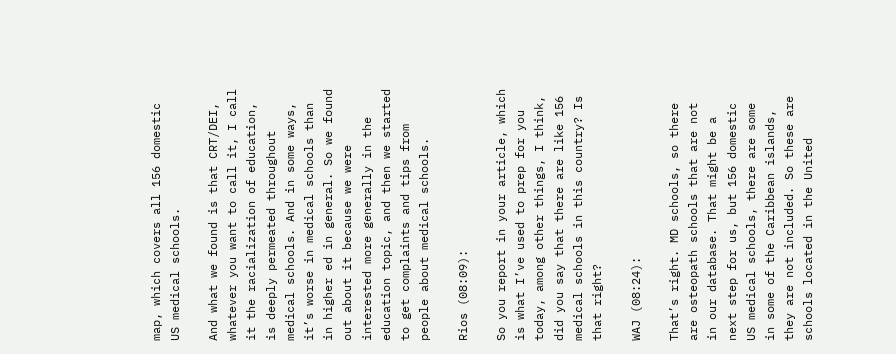map, which covers all 156 domestic US medical schools.

And what we found is that CRT/DEI, whatever you want to call it, I call it the racialization of education, is deeply permeated throughout medical schools. And in some ways, it’s worse in medical schools than in higher ed in general. So we found out about it because we were interested more generally in the education topic, and then we started to get complaints and tips from people about medical schools.

Rios (08:09):

So you report in your article, which is what I’ve used to prep for you today, among other things, I think, did you say that there are like 156 medical schools in this country? Is that right?

WAJ (08:24):

That’s right. MD schools, so there are osteopath schools that are not in our database. That might be a next step for us, but 156 domestic US medical schools, there are some in some of the Caribbean islands, they are not included. So these are schools located in the United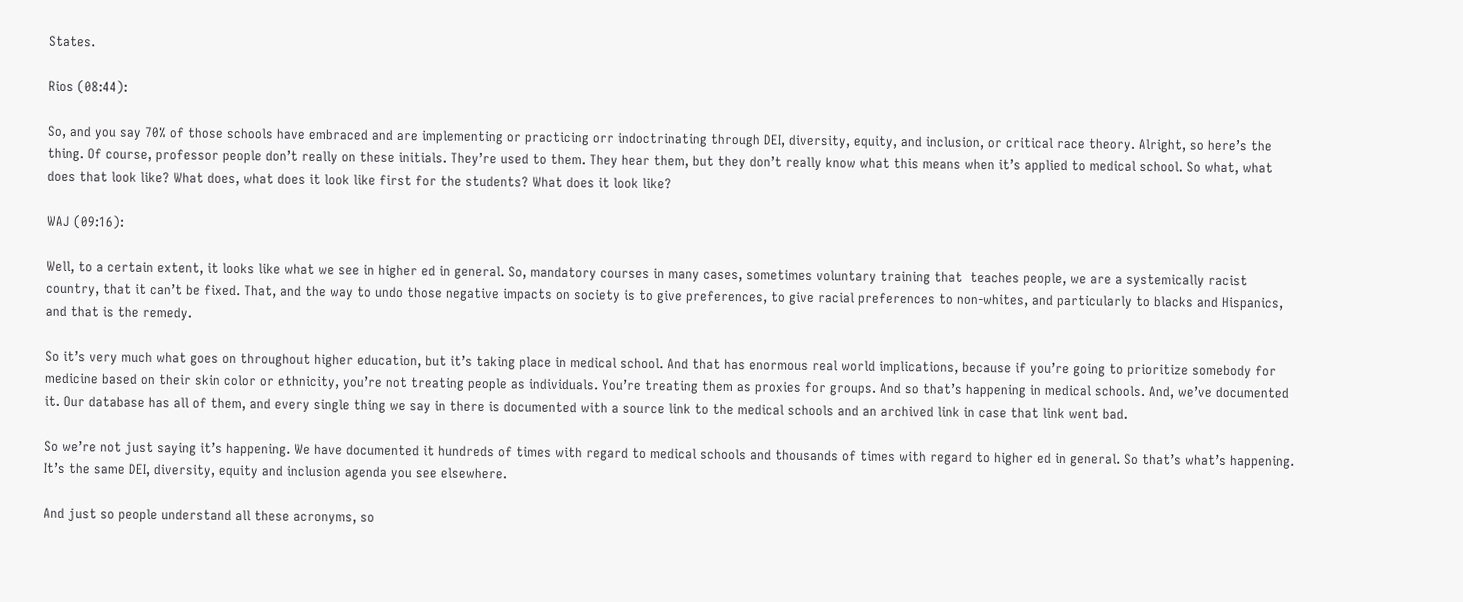States.

Rios (08:44):

So, and you say 70% of those schools have embraced and are implementing or practicing orr indoctrinating through DEI, diversity, equity, and inclusion, or critical race theory. Alright, so here’s the thing. Of course, professor people don’t really on these initials. They’re used to them. They hear them, but they don’t really know what this means when it’s applied to medical school. So what, what does that look like? What does, what does it look like first for the students? What does it look like?

WAJ (09:16):

Well, to a certain extent, it looks like what we see in higher ed in general. So, mandatory courses in many cases, sometimes voluntary training that  teaches people, we are a systemically racist country, that it can’t be fixed. That, and the way to undo those negative impacts on society is to give preferences, to give racial preferences to non-whites, and particularly to blacks and Hispanics, and that is the remedy.

So it’s very much what goes on throughout higher education, but it’s taking place in medical school. And that has enormous real world implications, because if you’re going to prioritize somebody for medicine based on their skin color or ethnicity, you’re not treating people as individuals. You’re treating them as proxies for groups. And so that’s happening in medical schools. And, we’ve documented it. Our database has all of them, and every single thing we say in there is documented with a source link to the medical schools and an archived link in case that link went bad.

So we’re not just saying it’s happening. We have documented it hundreds of times with regard to medical schools and thousands of times with regard to higher ed in general. So that’s what’s happening. It’s the same DEI, diversity, equity and inclusion agenda you see elsewhere.

And just so people understand all these acronyms, so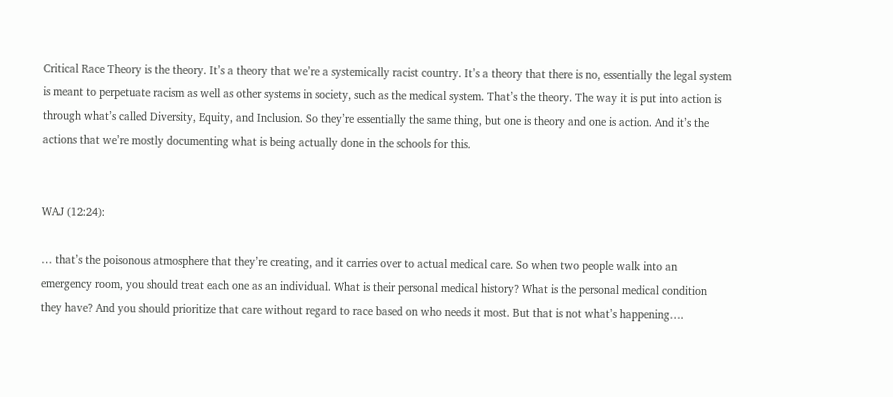Critical Race Theory is the theory. It’s a theory that we’re a systemically racist country. It’s a theory that there is no, essentially the legal system is meant to perpetuate racism as well as other systems in society, such as the medical system. That’s the theory. The way it is put into action is through what’s called Diversity, Equity, and Inclusion. So they’re essentially the same thing, but one is theory and one is action. And it’s the actions that we’re mostly documenting what is being actually done in the schools for this.


WAJ (12:24):

… that’s the poisonous atmosphere that they’re creating, and it carries over to actual medical care. So when two people walk into an emergency room, you should treat each one as an individual. What is their personal medical history? What is the personal medical condition they have? And you should prioritize that care without regard to race based on who needs it most. But that is not what’s happening….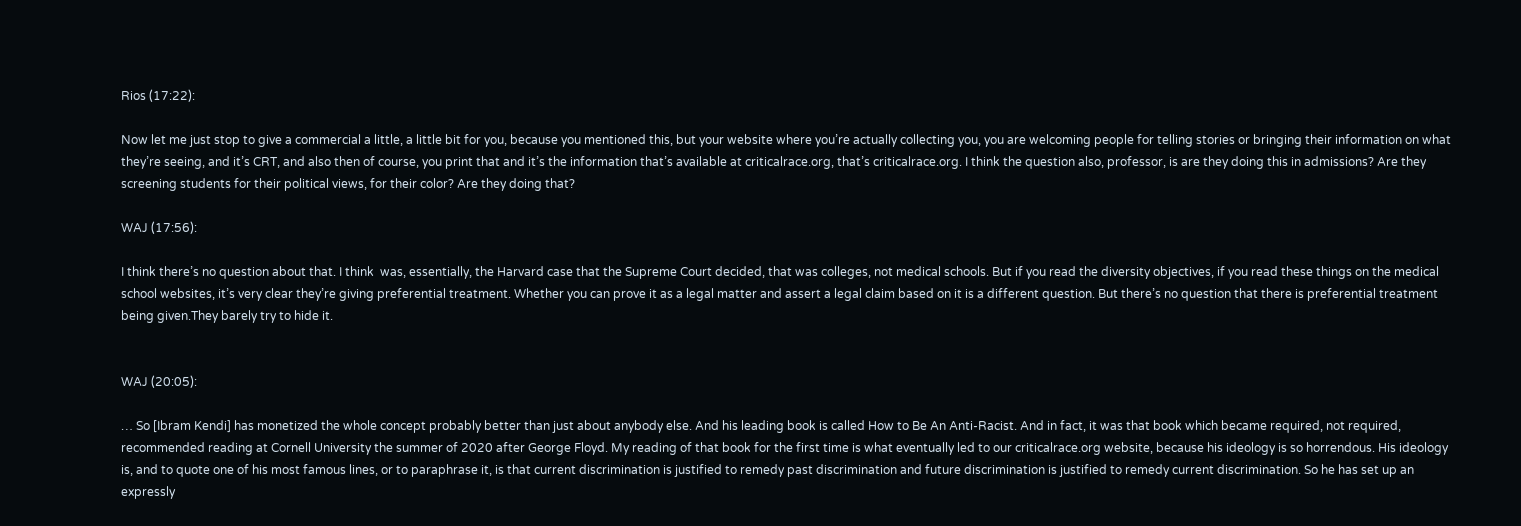Rios (17:22):

Now let me just stop to give a commercial a little, a little bit for you, because you mentioned this, but your website where you’re actually collecting you, you are welcoming people for telling stories or bringing their information on what they’re seeing, and it’s CRT, and also then of course, you print that and it’s the information that’s available at criticalrace.org, that’s criticalrace.org. I think the question also, professor, is are they doing this in admissions? Are they screening students for their political views, for their color? Are they doing that?

WAJ (17:56):

I think there’s no question about that. I think  was, essentially, the Harvard case that the Supreme Court decided, that was colleges, not medical schools. But if you read the diversity objectives, if you read these things on the medical school websites, it’s very clear they’re giving preferential treatment. Whether you can prove it as a legal matter and assert a legal claim based on it is a different question. But there’s no question that there is preferential treatment being given.They barely try to hide it.


WAJ (20:05):

… So [Ibram Kendi] has monetized the whole concept probably better than just about anybody else. And his leading book is called How to Be An Anti-Racist. And in fact, it was that book which became required, not required, recommended reading at Cornell University the summer of 2020 after George Floyd. My reading of that book for the first time is what eventually led to our criticalrace.org website, because his ideology is so horrendous. His ideology is, and to quote one of his most famous lines, or to paraphrase it, is that current discrimination is justified to remedy past discrimination and future discrimination is justified to remedy current discrimination. So he has set up an expressly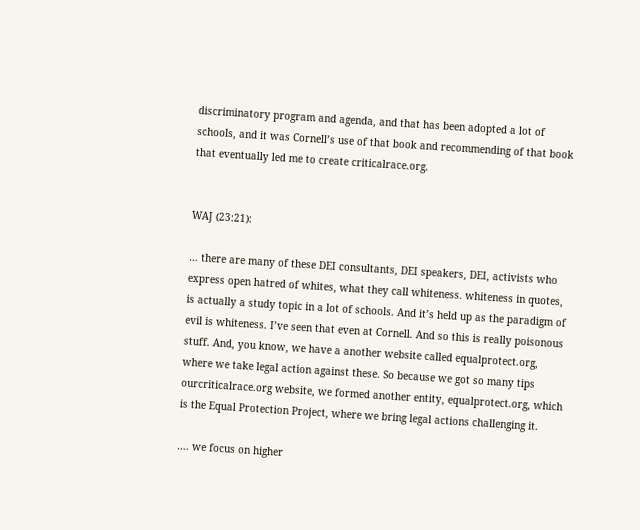discriminatory program and agenda, and that has been adopted a lot of schools, and it was Cornell’s use of that book and recommending of that book that eventually led me to create criticalrace.org.


WAJ (23:21):

… there are many of these DEI consultants, DEI speakers, DEI, activists who express open hatred of whites, what they call whiteness. whiteness in quotes, is actually a study topic in a lot of schools. And it’s held up as the paradigm of evil is whiteness. I’ve seen that even at Cornell. And so this is really poisonous stuff. And, you know, we have a another website called equalprotect.org, where we take legal action against these. So because we got so many tips ourcriticalrace.org website, we formed another entity, equalprotect.org, which is the Equal Protection Project, where we bring legal actions challenging it.

…. we focus on higher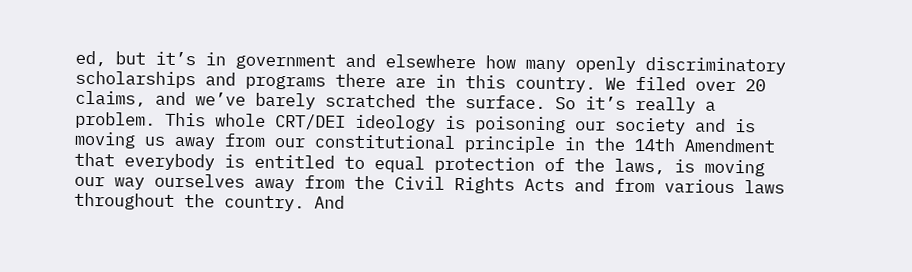ed, but it’s in government and elsewhere how many openly discriminatory scholarships and programs there are in this country. We filed over 20 claims, and we’ve barely scratched the surface. So it’s really a problem. This whole CRT/DEI ideology is poisoning our society and is moving us away from our constitutional principle in the 14th Amendment that everybody is entitled to equal protection of the laws, is moving our way ourselves away from the Civil Rights Acts and from various laws throughout the country. And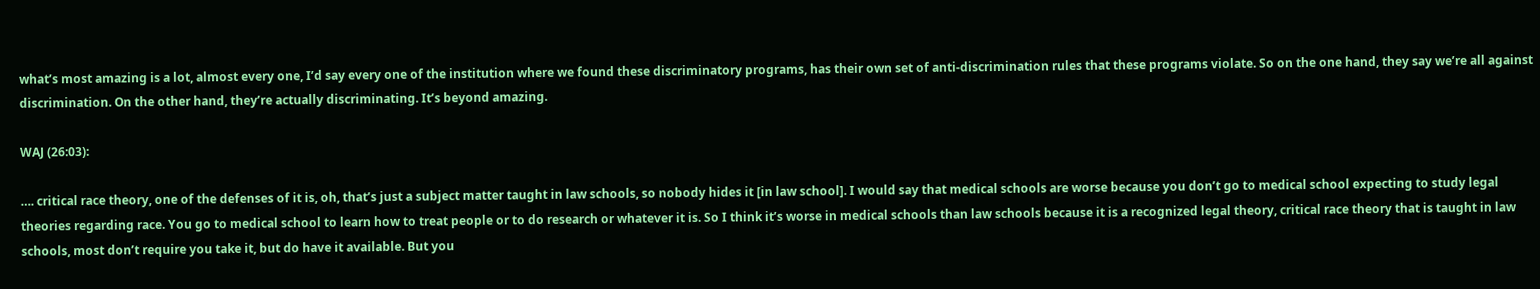what’s most amazing is a lot, almost every one, I’d say every one of the institution where we found these discriminatory programs, has their own set of anti-discrimination rules that these programs violate. So on the one hand, they say we’re all against discrimination. On the other hand, they’re actually discriminating. It’s beyond amazing.

WAJ (26:03):

…. critical race theory, one of the defenses of it is, oh, that’s just a subject matter taught in law schools, so nobody hides it [in law school]. I would say that medical schools are worse because you don’t go to medical school expecting to study legal theories regarding race. You go to medical school to learn how to treat people or to do research or whatever it is. So I think it’s worse in medical schools than law schools because it is a recognized legal theory, critical race theory that is taught in law schools, most don’t require you take it, but do have it available. But you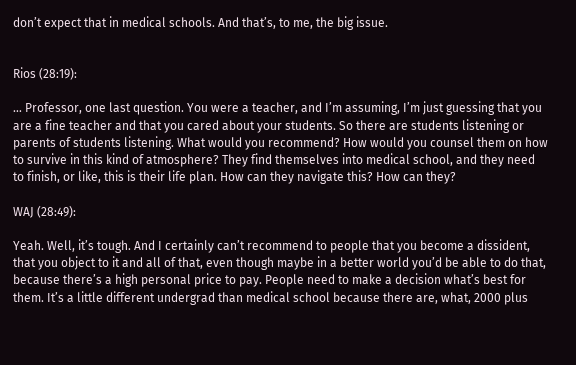don’t expect that in medical schools. And that’s, to me, the big issue.


Rios (28:19):

… Professor, one last question. You were a teacher, and I’m assuming, I’m just guessing that you are a fine teacher and that you cared about your students. So there are students listening or parents of students listening. What would you recommend? How would you counsel them on how to survive in this kind of atmosphere? They find themselves into medical school, and they need to finish, or like, this is their life plan. How can they navigate this? How can they?

WAJ (28:49):

Yeah. Well, it’s tough. And I certainly can’t recommend to people that you become a dissident, that you object to it and all of that, even though maybe in a better world you’d be able to do that, because there’s a high personal price to pay. People need to make a decision what’s best for them. It’s a little different undergrad than medical school because there are, what, 2000 plus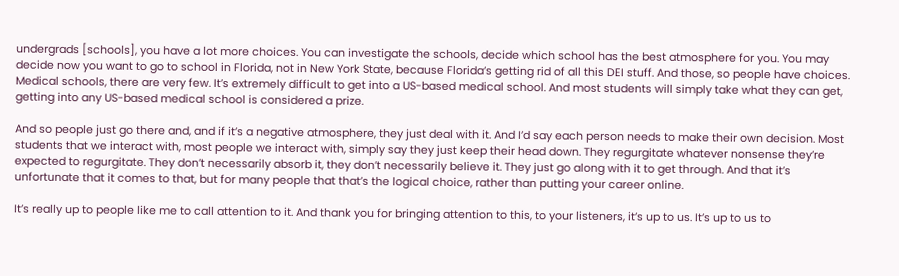undergrads [schools], you have a lot more choices. You can investigate the schools, decide which school has the best atmosphere for you. You may decide now you want to go to school in Florida, not in New York State, because Florida’s getting rid of all this DEI stuff. And those, so people have choices. Medical schools, there are very few. It’s extremely difficult to get into a US-based medical school. And most students will simply take what they can get, getting into any US-based medical school is considered a prize.

And so people just go there and, and if it’s a negative atmosphere, they just deal with it. And I’d say each person needs to make their own decision. Most students that we interact with, most people we interact with, simply say they just keep their head down. They regurgitate whatever nonsense they’re expected to regurgitate. They don’t necessarily absorb it, they don’t necessarily believe it. They just go along with it to get through. And that it’s unfortunate that it comes to that, but for many people that that’s the logical choice, rather than putting your career online.

It’s really up to people like me to call attention to it. And thank you for bringing attention to this, to your listeners, it’s up to us. It’s up to us to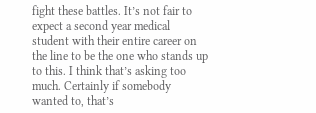fight these battles. It’s not fair to expect a second year medical student with their entire career on the line to be the one who stands up to this. I think that’s asking too much. Certainly if somebody wanted to, that’s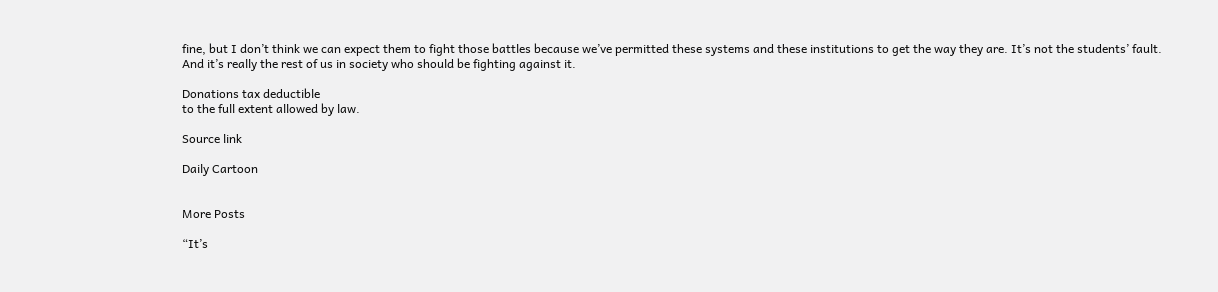fine, but I don’t think we can expect them to fight those battles because we’ve permitted these systems and these institutions to get the way they are. It’s not the students’ fault. And it’s really the rest of us in society who should be fighting against it.

Donations tax deductible
to the full extent allowed by law.

Source link

Daily Cartoon


More Posts

“It’s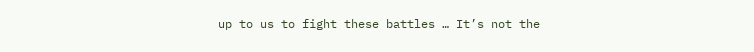up to us to fight these battles … It’s not the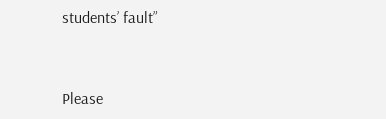students’ fault”


Please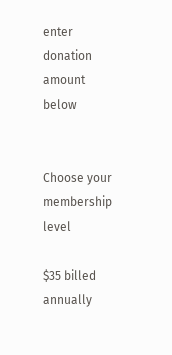enter donation amount below


Choose your membership level

$35 billed annually